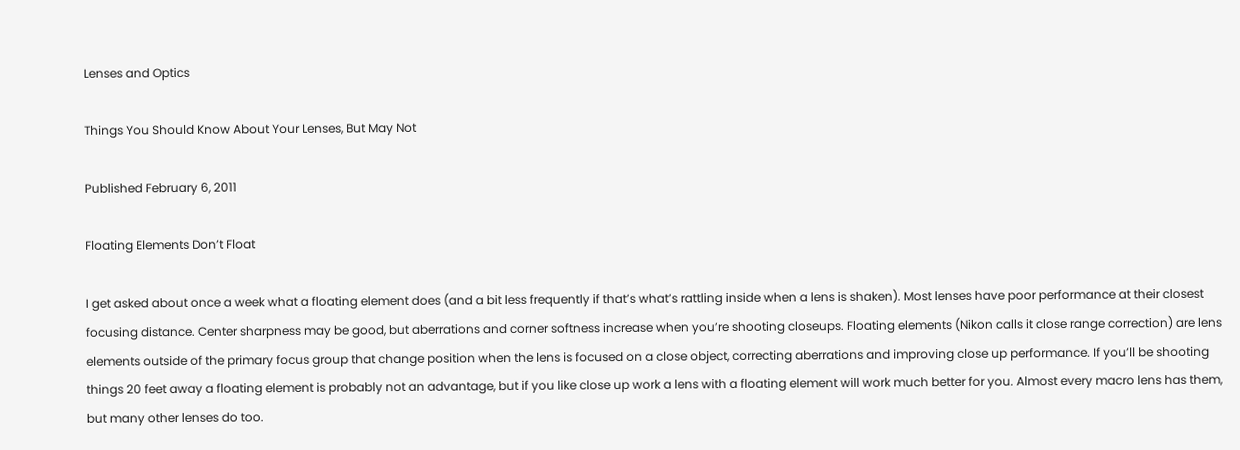Lenses and Optics

Things You Should Know About Your Lenses, But May Not

Published February 6, 2011

Floating Elements Don’t Float

I get asked about once a week what a floating element does (and a bit less frequently if that’s what’s rattling inside when a lens is shaken). Most lenses have poor performance at their closest focusing distance. Center sharpness may be good, but aberrations and corner softness increase when you’re shooting closeups. Floating elements (Nikon calls it close range correction) are lens elements outside of the primary focus group that change position when the lens is focused on a close object, correcting aberrations and improving close up performance. If you’ll be shooting things 20 feet away a floating element is probably not an advantage, but if you like close up work a lens with a floating element will work much better for you. Almost every macro lens has them, but many other lenses do too.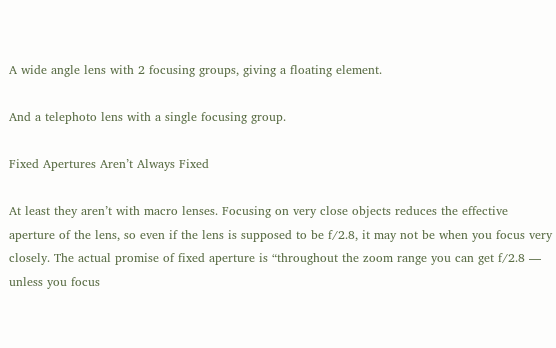A wide angle lens with 2 focusing groups, giving a floating element.

And a telephoto lens with a single focusing group.

Fixed Apertures Aren’t Always Fixed

At least they aren’t with macro lenses. Focusing on very close objects reduces the effective aperture of the lens, so even if the lens is supposed to be f/2.8, it may not be when you focus very closely. The actual promise of fixed aperture is “throughout the zoom range you can get f/2.8 — unless you focus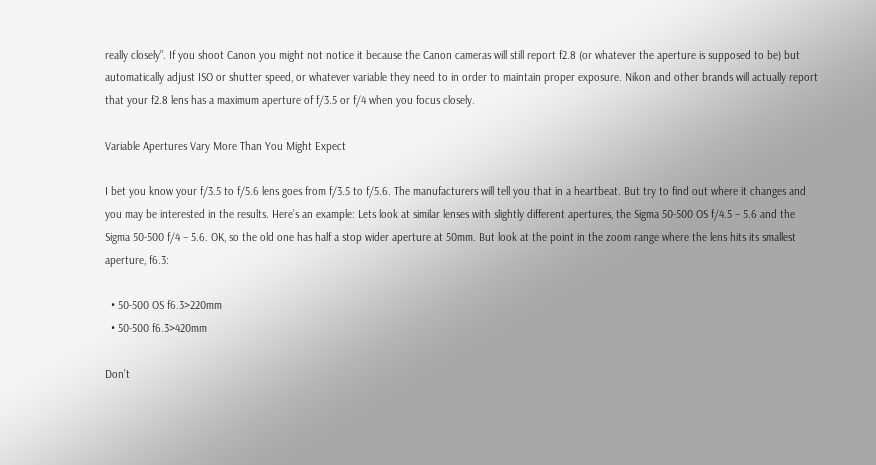really closely”. If you shoot Canon you might not notice it because the Canon cameras will still report f2.8 (or whatever the aperture is supposed to be) but automatically adjust ISO or shutter speed, or whatever variable they need to in order to maintain proper exposure. Nikon and other brands will actually report that your f2.8 lens has a maximum aperture of f/3.5 or f/4 when you focus closely.

Variable Apertures Vary More Than You Might Expect

I bet you know your f/3.5 to f/5.6 lens goes from f/3.5 to f/5.6. The manufacturers will tell you that in a heartbeat. But try to find out where it changes and you may be interested in the results. Here’s an example: Lets look at similar lenses with slightly different apertures, the Sigma 50-500 OS f/4.5 – 5.6 and the Sigma 50-500 f/4 – 5.6. OK, so the old one has half a stop wider aperture at 50mm. But look at the point in the zoom range where the lens hits its smallest aperture, f6.3:

  • 50-500 OS f6.3>220mm
  • 50-500 f6.3>420mm

Don’t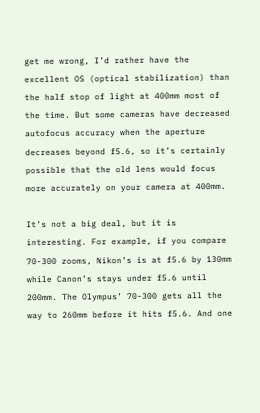get me wrong, I’d rather have the excellent OS (optical stabilization) than the half stop of light at 400mm most of the time. But some cameras have decreased autofocus accuracy when the aperture decreases beyond f5.6, so it’s certainly possible that the old lens would focus more accurately on your camera at 400mm.

It’s not a big deal, but it is interesting. For example, if you compare 70-300 zooms, Nikon’s is at f5.6 by 130mm while Canon’s stays under f5.6 until 200mm. The Olympus’ 70-300 gets all the way to 260mm before it hits f5.6. And one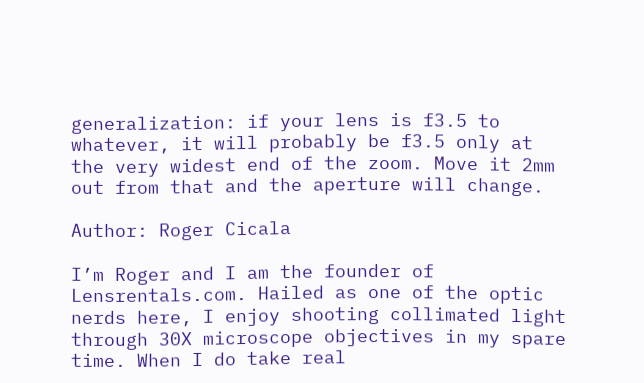generalization: if your lens is f3.5 to whatever, it will probably be f3.5 only at the very widest end of the zoom. Move it 2mm out from that and the aperture will change.

Author: Roger Cicala

I’m Roger and I am the founder of Lensrentals.com. Hailed as one of the optic nerds here, I enjoy shooting collimated light through 30X microscope objectives in my spare time. When I do take real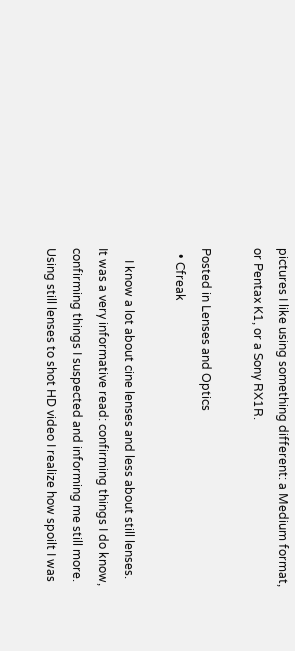pictures I like using something different: a Medium format, or Pentax K1, or a Sony RX1R.

Posted in Lenses and Optics
  • Cfreak

    I know a lot about cine lenses and less about still lenses. It was a very informative read: confirming things I do know, confirming things I suspected and informing me still more. Using still lenses to shot HD video I realize how spoilt I was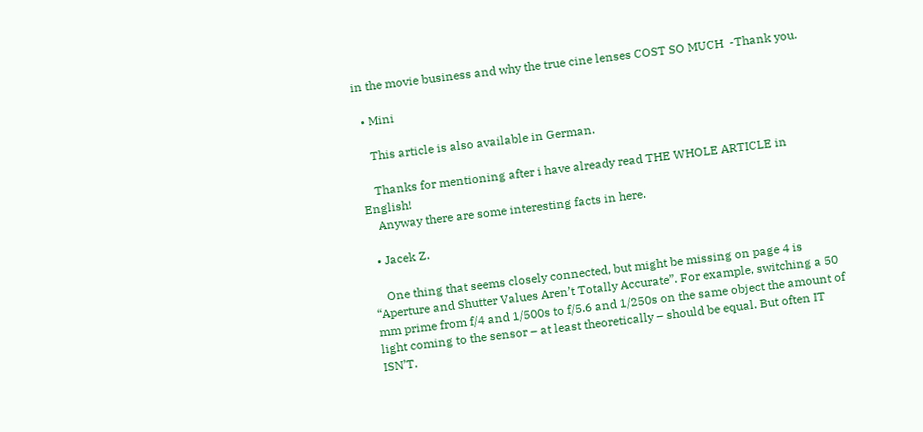in the movie business and why the true cine lenses COST SO MUCH  -Thank you.

  • Mini

    This article is also available in German.

    Thanks for mentioning after i have already read THE WHOLE ARTICLE in English!
    Anyway there are some interesting facts in here.

  • Jacek Z.

    One thing that seems closely connected, but might be missing on page 4 is “Aperture and Shutter Values Aren’t Totally Accurate”. For example, switching a 50 mm prime from f/4 and 1/500s to f/5.6 and 1/250s on the same object the amount of light coming to the sensor – at least theoretically – should be equal. But often IT ISN’T.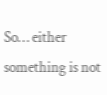So… either something is not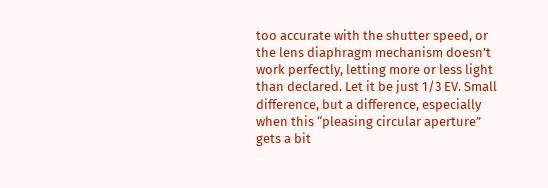too accurate with the shutter speed, or the lens diaphragm mechanism doesn’t work perfectly, letting more or less light than declared. Let it be just 1/3 EV. Small difference, but a difference, especially when this “pleasing circular aperture” gets a bit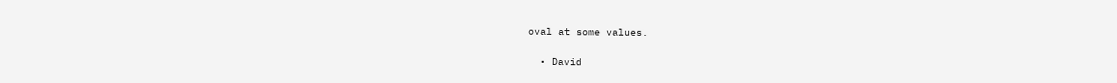oval at some values.

  • David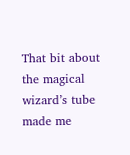That bit about the magical wizard’s tube made me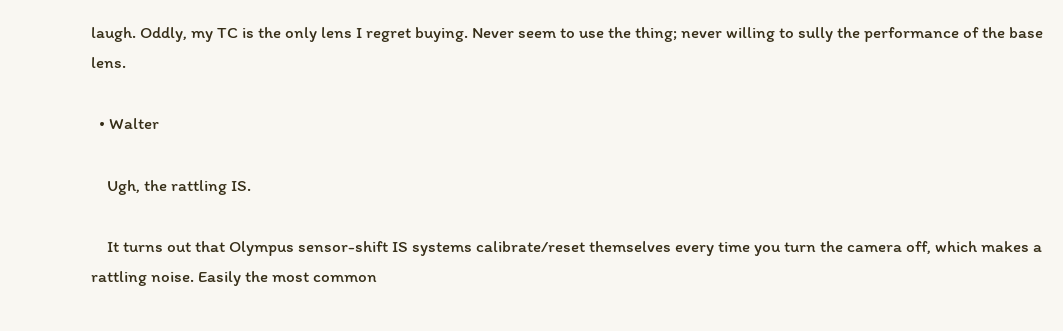laugh. Oddly, my TC is the only lens I regret buying. Never seem to use the thing; never willing to sully the performance of the base lens.

  • Walter

    Ugh, the rattling IS.

    It turns out that Olympus sensor-shift IS systems calibrate/reset themselves every time you turn the camera off, which makes a rattling noise. Easily the most common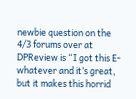newbie question on the 4/3 forums over at DPReview is “I got this E-whatever and it’s great, but it makes this horrid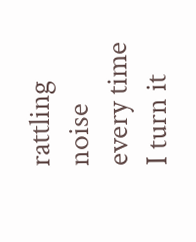rattling noise every time I turn it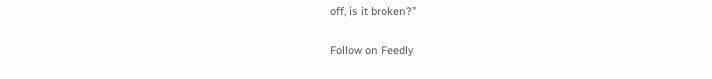off, is it broken?”

Follow on Feedly